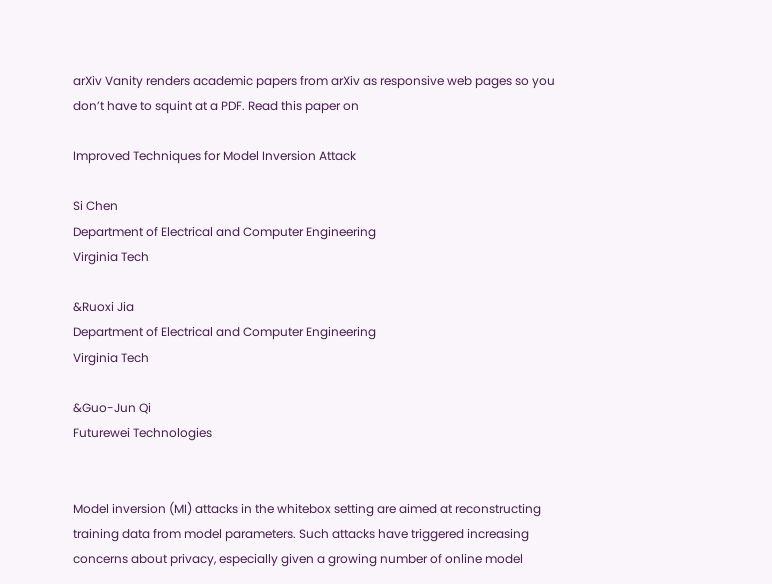arXiv Vanity renders academic papers from arXiv as responsive web pages so you don’t have to squint at a PDF. Read this paper on

Improved Techniques for Model Inversion Attack

Si Chen
Department of Electrical and Computer Engineering
Virginia Tech

&Ruoxi Jia
Department of Electrical and Computer Engineering
Virginia Tech

&Guo-Jun Qi
Futurewei Technologies


Model inversion (MI) attacks in the whitebox setting are aimed at reconstructing training data from model parameters. Such attacks have triggered increasing concerns about privacy, especially given a growing number of online model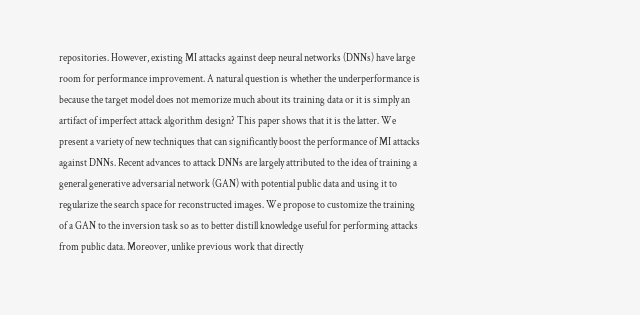repositories. However, existing MI attacks against deep neural networks (DNNs) have large room for performance improvement. A natural question is whether the underperformance is because the target model does not memorize much about its training data or it is simply an artifact of imperfect attack algorithm design? This paper shows that it is the latter. We present a variety of new techniques that can significantly boost the performance of MI attacks against DNNs. Recent advances to attack DNNs are largely attributed to the idea of training a general generative adversarial network (GAN) with potential public data and using it to regularize the search space for reconstructed images. We propose to customize the training of a GAN to the inversion task so as to better distill knowledge useful for performing attacks from public data. Moreover, unlike previous work that directly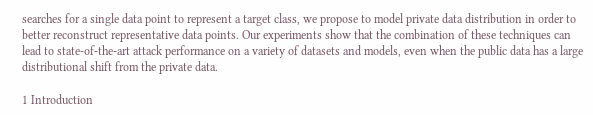searches for a single data point to represent a target class, we propose to model private data distribution in order to better reconstruct representative data points. Our experiments show that the combination of these techniques can lead to state-of-the-art attack performance on a variety of datasets and models, even when the public data has a large distributional shift from the private data.

1 Introduction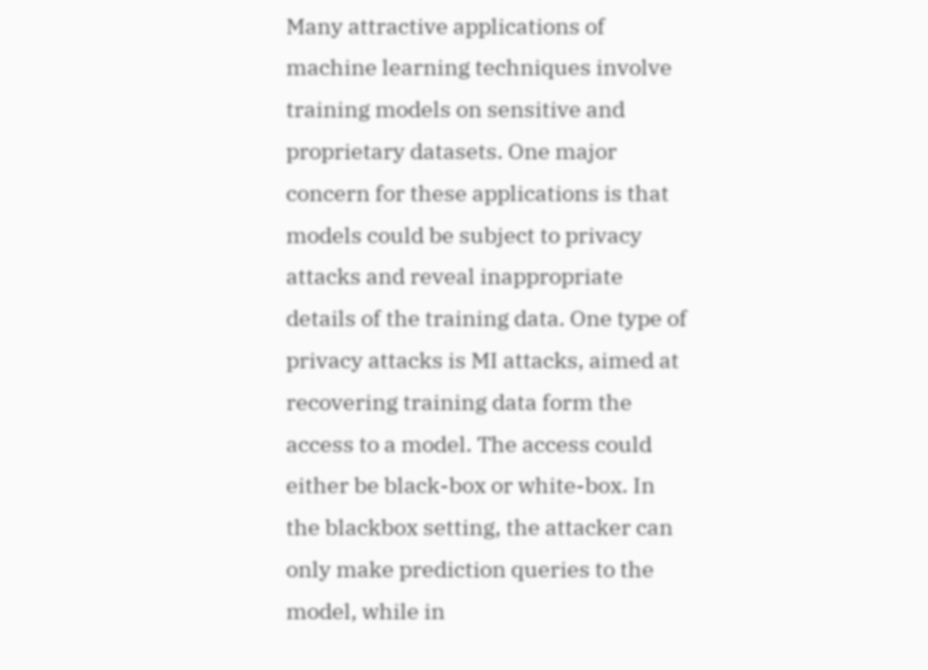Many attractive applications of machine learning techniques involve training models on sensitive and proprietary datasets. One major concern for these applications is that models could be subject to privacy attacks and reveal inappropriate details of the training data. One type of privacy attacks is MI attacks, aimed at recovering training data form the access to a model. The access could either be black-box or white-box. In the blackbox setting, the attacker can only make prediction queries to the model, while in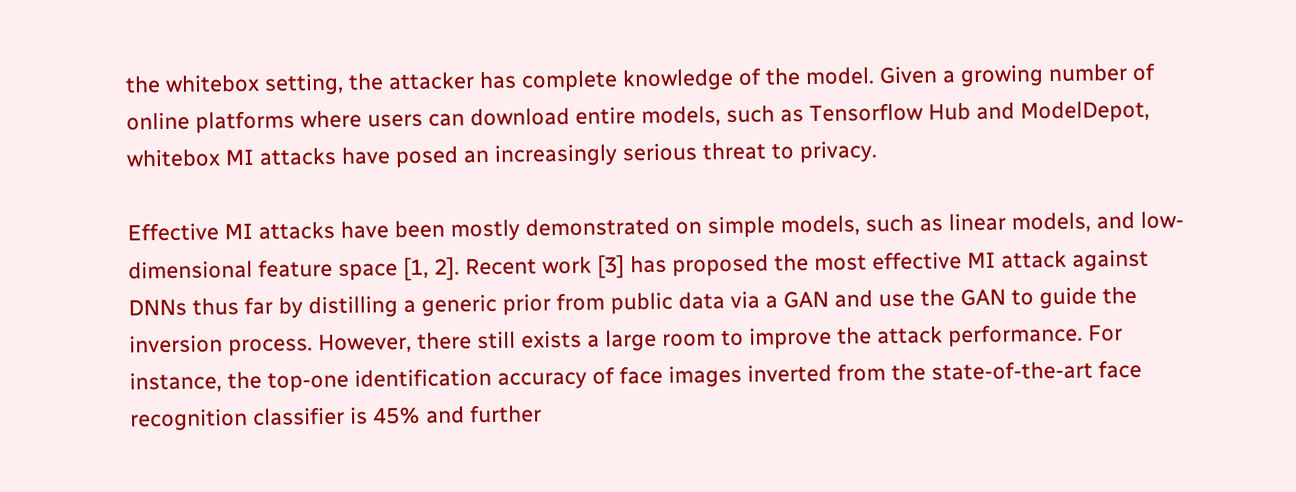the whitebox setting, the attacker has complete knowledge of the model. Given a growing number of online platforms where users can download entire models, such as Tensorflow Hub and ModelDepot, whitebox MI attacks have posed an increasingly serious threat to privacy.

Effective MI attacks have been mostly demonstrated on simple models, such as linear models, and low-dimensional feature space [1, 2]. Recent work [3] has proposed the most effective MI attack against DNNs thus far by distilling a generic prior from public data via a GAN and use the GAN to guide the inversion process. However, there still exists a large room to improve the attack performance. For instance, the top-one identification accuracy of face images inverted from the state-of-the-art face recognition classifier is 45% and further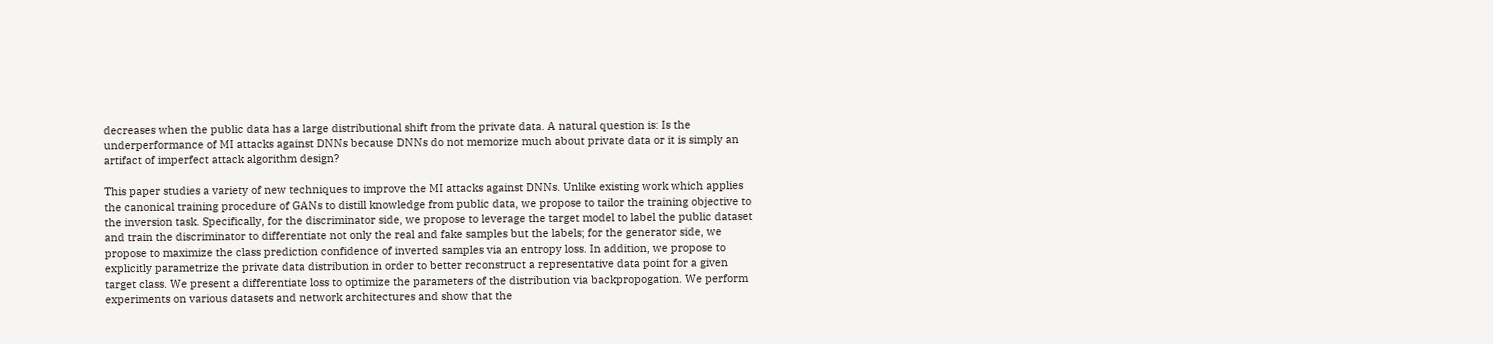decreases when the public data has a large distributional shift from the private data. A natural question is: Is the underperformance of MI attacks against DNNs because DNNs do not memorize much about private data or it is simply an artifact of imperfect attack algorithm design?

This paper studies a variety of new techniques to improve the MI attacks against DNNs. Unlike existing work which applies the canonical training procedure of GANs to distill knowledge from public data, we propose to tailor the training objective to the inversion task. Specifically, for the discriminator side, we propose to leverage the target model to label the public dataset and train the discriminator to differentiate not only the real and fake samples but the labels; for the generator side, we propose to maximize the class prediction confidence of inverted samples via an entropy loss. In addition, we propose to explicitly parametrize the private data distribution in order to better reconstruct a representative data point for a given target class. We present a differentiate loss to optimize the parameters of the distribution via backpropogation. We perform experiments on various datasets and network architectures and show that the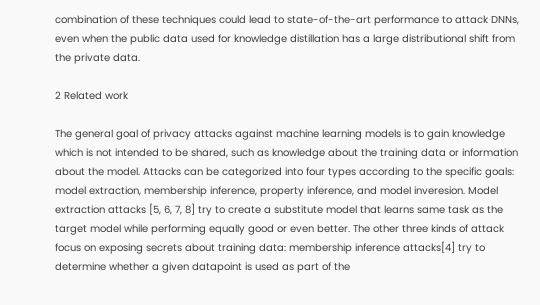combination of these techniques could lead to state-of-the-art performance to attack DNNs, even when the public data used for knowledge distillation has a large distributional shift from the private data.

2 Related work

The general goal of privacy attacks against machine learning models is to gain knowledge which is not intended to be shared, such as knowledge about the training data or information about the model. Attacks can be categorized into four types according to the specific goals: model extraction, membership inference, property inference, and model inveresion. Model extraction attacks [5, 6, 7, 8] try to create a substitute model that learns same task as the target model while performing equally good or even better. The other three kinds of attack focus on exposing secrets about training data: membership inference attacks[4] try to determine whether a given datapoint is used as part of the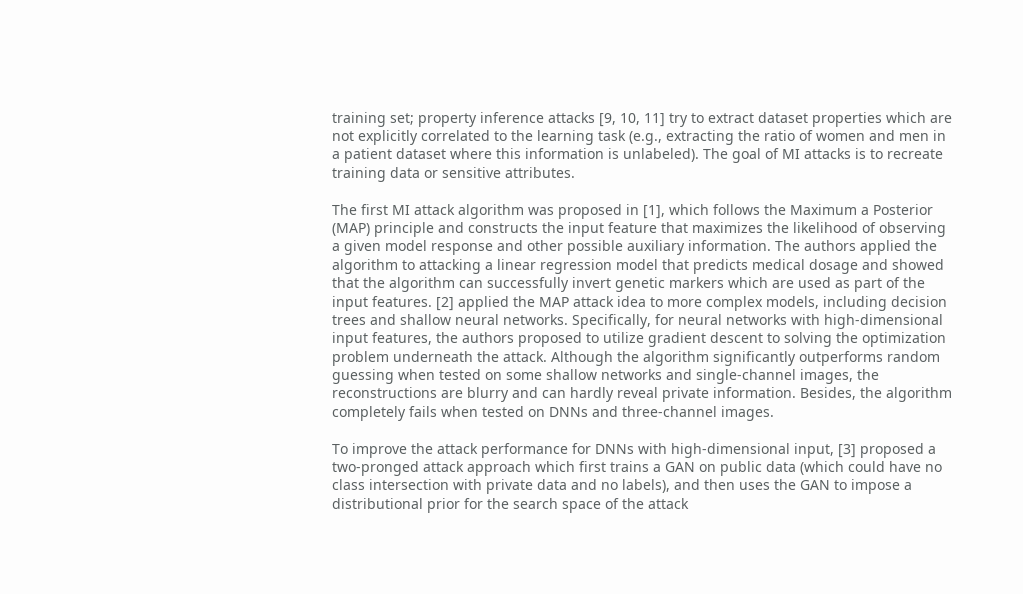training set; property inference attacks [9, 10, 11] try to extract dataset properties which are not explicitly correlated to the learning task (e.g., extracting the ratio of women and men in a patient dataset where this information is unlabeled). The goal of MI attacks is to recreate training data or sensitive attributes.

The first MI attack algorithm was proposed in [1], which follows the Maximum a Posterior (MAP) principle and constructs the input feature that maximizes the likelihood of observing a given model response and other possible auxiliary information. The authors applied the algorithm to attacking a linear regression model that predicts medical dosage and showed that the algorithm can successfully invert genetic markers which are used as part of the input features. [2] applied the MAP attack idea to more complex models, including decision trees and shallow neural networks. Specifically, for neural networks with high-dimensional input features, the authors proposed to utilize gradient descent to solving the optimization problem underneath the attack. Although the algorithm significantly outperforms random guessing when tested on some shallow networks and single-channel images, the reconstructions are blurry and can hardly reveal private information. Besides, the algorithm completely fails when tested on DNNs and three-channel images.

To improve the attack performance for DNNs with high-dimensional input, [3] proposed a two-pronged attack approach which first trains a GAN on public data (which could have no class intersection with private data and no labels), and then uses the GAN to impose a distributional prior for the search space of the attack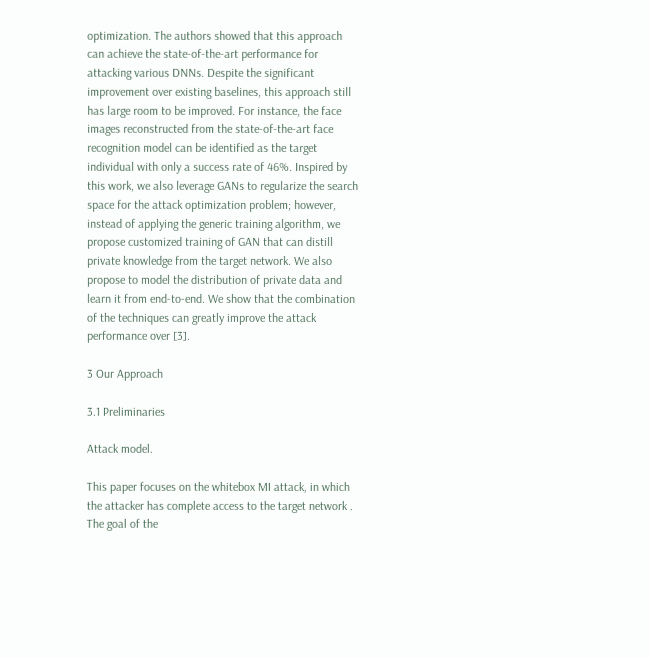optimization. The authors showed that this approach can achieve the state-of-the-art performance for attacking various DNNs. Despite the significant improvement over existing baselines, this approach still has large room to be improved. For instance, the face images reconstructed from the state-of-the-art face recognition model can be identified as the target individual with only a success rate of 46%. Inspired by this work, we also leverage GANs to regularize the search space for the attack optimization problem; however, instead of applying the generic training algorithm, we propose customized training of GAN that can distill private knowledge from the target network. We also propose to model the distribution of private data and learn it from end-to-end. We show that the combination of the techniques can greatly improve the attack performance over [3].

3 Our Approach

3.1 Preliminaries

Attack model.

This paper focuses on the whitebox MI attack, in which the attacker has complete access to the target network . The goal of the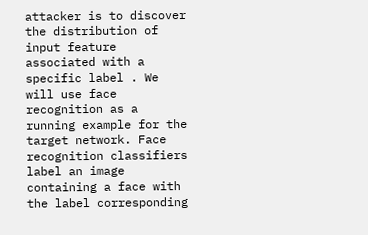attacker is to discover the distribution of input feature associated with a specific label . We will use face recognition as a running example for the target network. Face recognition classifiers label an image containing a face with the label corresponding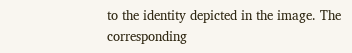to the identity depicted in the image. The corresponding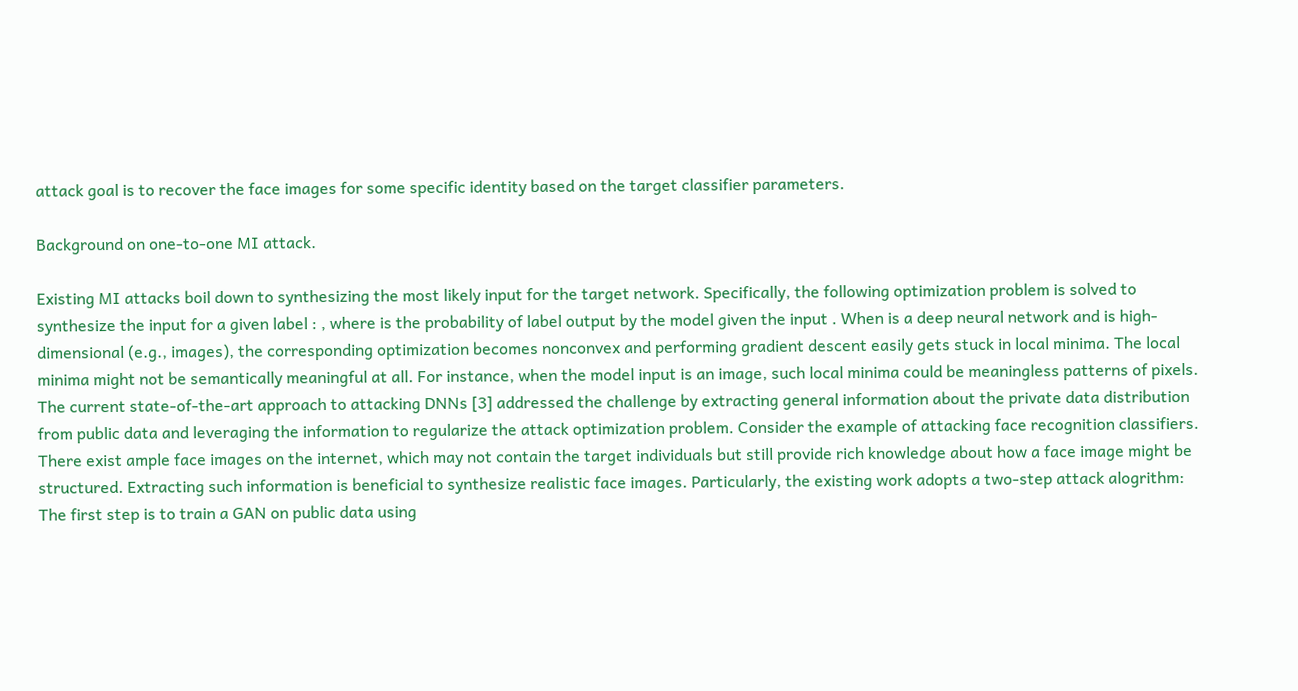attack goal is to recover the face images for some specific identity based on the target classifier parameters.

Background on one-to-one MI attack.

Existing MI attacks boil down to synthesizing the most likely input for the target network. Specifically, the following optimization problem is solved to synthesize the input for a given label : , where is the probability of label output by the model given the input . When is a deep neural network and is high-dimensional (e.g., images), the corresponding optimization becomes nonconvex and performing gradient descent easily gets stuck in local minima. The local minima might not be semantically meaningful at all. For instance, when the model input is an image, such local minima could be meaningless patterns of pixels. The current state-of-the-art approach to attacking DNNs [3] addressed the challenge by extracting general information about the private data distribution from public data and leveraging the information to regularize the attack optimization problem. Consider the example of attacking face recognition classifiers. There exist ample face images on the internet, which may not contain the target individuals but still provide rich knowledge about how a face image might be structured. Extracting such information is beneficial to synthesize realistic face images. Particularly, the existing work adopts a two-step attack alogrithm: The first step is to train a GAN on public data using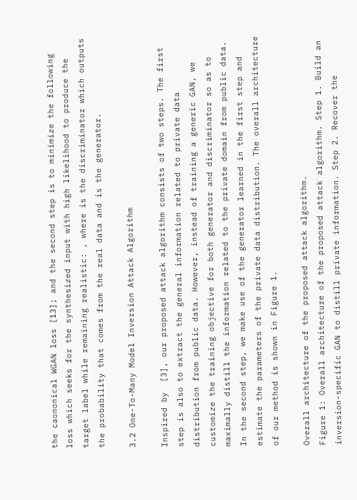the caononical WGAN loss [13]; and the second step is to minimize the following loss which seeks for the synthesized input with high likelihood to produce the target label while remaining realistic: , where is the discriminator which outputs the probability that comes from the real data and is the generator.

3.2 One-To-Many Model Inversion Attack Algorithm

Inspired by  [3], our proposed attack algorithm consists of two steps. The first step is also to extract the general information related to private data distribution from public data. However, instead of training a generic GAN, we customize the training objective for both generator and discriminator so as to maximally distill the information related to the private domain from public data. In the second step, we make use of the generator learned in the first step and estimate the parameters of the private data distribution. The overall architecture of our method is shown in Figure 1.

Overall architecture of the proposed attack algorithm.
Figure 1: Overall architecture of the proposed attack algorithm. Step 1. Build an inversion-specific GAN to distill private information. Step 2. Recover the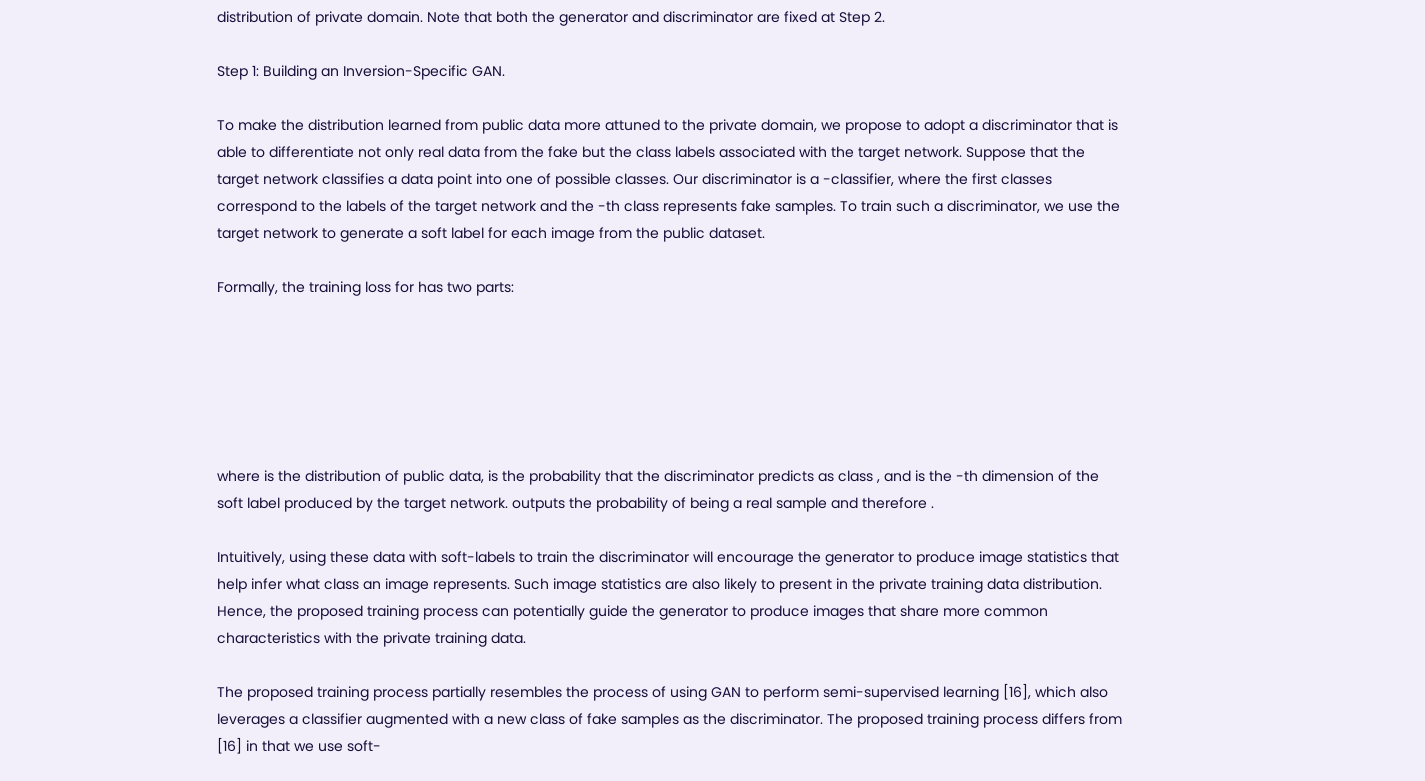distribution of private domain. Note that both the generator and discriminator are fixed at Step 2.

Step 1: Building an Inversion-Specific GAN.

To make the distribution learned from public data more attuned to the private domain, we propose to adopt a discriminator that is able to differentiate not only real data from the fake but the class labels associated with the target network. Suppose that the target network classifies a data point into one of possible classes. Our discriminator is a -classifier, where the first classes correspond to the labels of the target network and the -th class represents fake samples. To train such a discriminator, we use the target network to generate a soft label for each image from the public dataset.

Formally, the training loss for has two parts:






where is the distribution of public data, is the probability that the discriminator predicts as class , and is the -th dimension of the soft label produced by the target network. outputs the probability of being a real sample and therefore .

Intuitively, using these data with soft-labels to train the discriminator will encourage the generator to produce image statistics that help infer what class an image represents. Such image statistics are also likely to present in the private training data distribution. Hence, the proposed training process can potentially guide the generator to produce images that share more common characteristics with the private training data.

The proposed training process partially resembles the process of using GAN to perform semi-supervised learning [16], which also leverages a classifier augmented with a new class of fake samples as the discriminator. The proposed training process differs from [16] in that we use soft-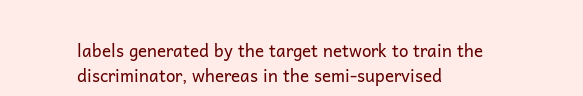labels generated by the target network to train the discriminator, whereas in the semi-supervised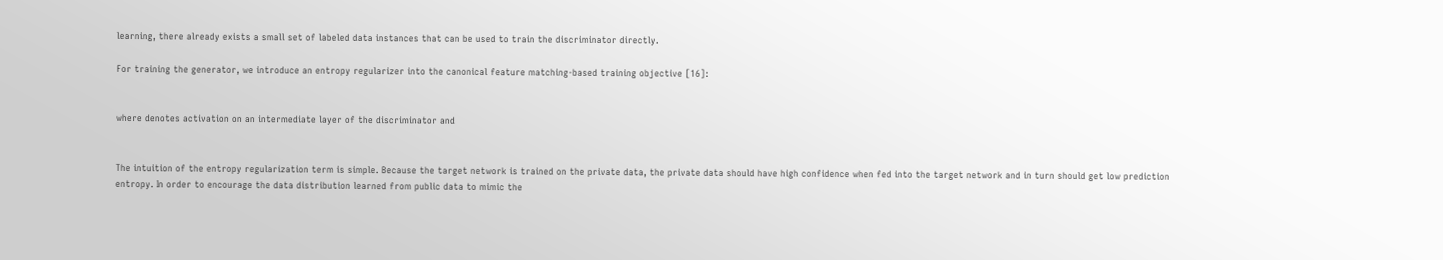learning, there already exists a small set of labeled data instances that can be used to train the discriminator directly.

For training the generator, we introduce an entropy regularizer into the canonical feature matching-based training objective [16]:


where denotes activation on an intermediate layer of the discriminator and


The intuition of the entropy regularization term is simple. Because the target network is trained on the private data, the private data should have high confidence when fed into the target network and in turn should get low prediction entropy. In order to encourage the data distribution learned from public data to mimic the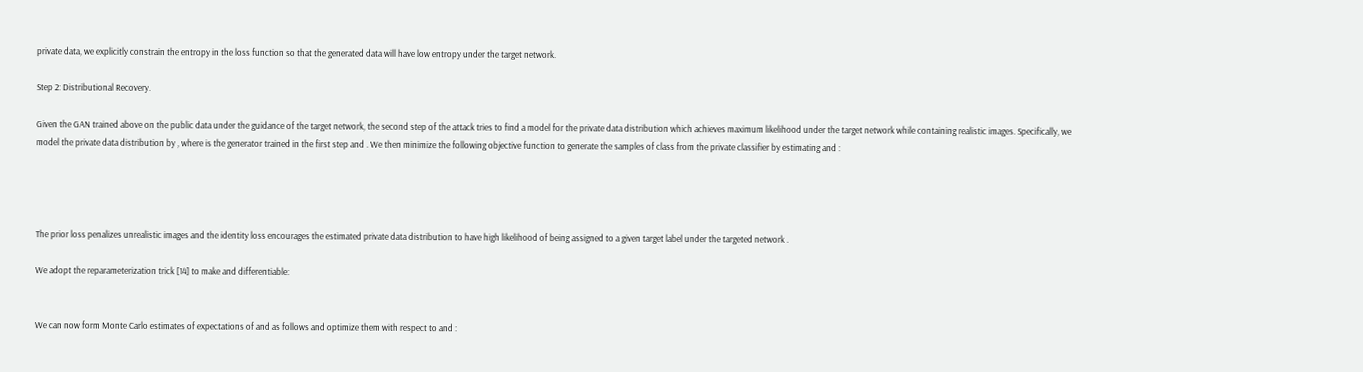private data, we explicitly constrain the entropy in the loss function so that the generated data will have low entropy under the target network.

Step 2: Distributional Recovery.

Given the GAN trained above on the public data under the guidance of the target network, the second step of the attack tries to find a model for the private data distribution which achieves maximum likelihood under the target network while containing realistic images. Specifically, we model the private data distribution by , where is the generator trained in the first step and . We then minimize the following objective function to generate the samples of class from the private classifier by estimating and :




The prior loss penalizes unrealistic images and the identity loss encourages the estimated private data distribution to have high likelihood of being assigned to a given target label under the targeted network .

We adopt the reparameterization trick [14] to make and differentiable:


We can now form Monte Carlo estimates of expectations of and as follows and optimize them with respect to and :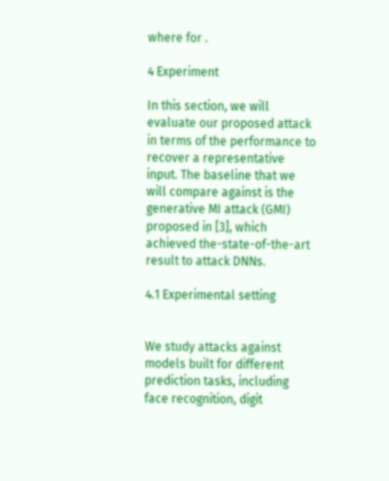where for .

4 Experiment

In this section, we will evaluate our proposed attack in terms of the performance to recover a representative input. The baseline that we will compare against is the generative MI attack (GMI) proposed in [3], which achieved the-state-of-the-art result to attack DNNs.

4.1 Experimental setting


We study attacks against models built for different prediction tasks, including face recognition, digit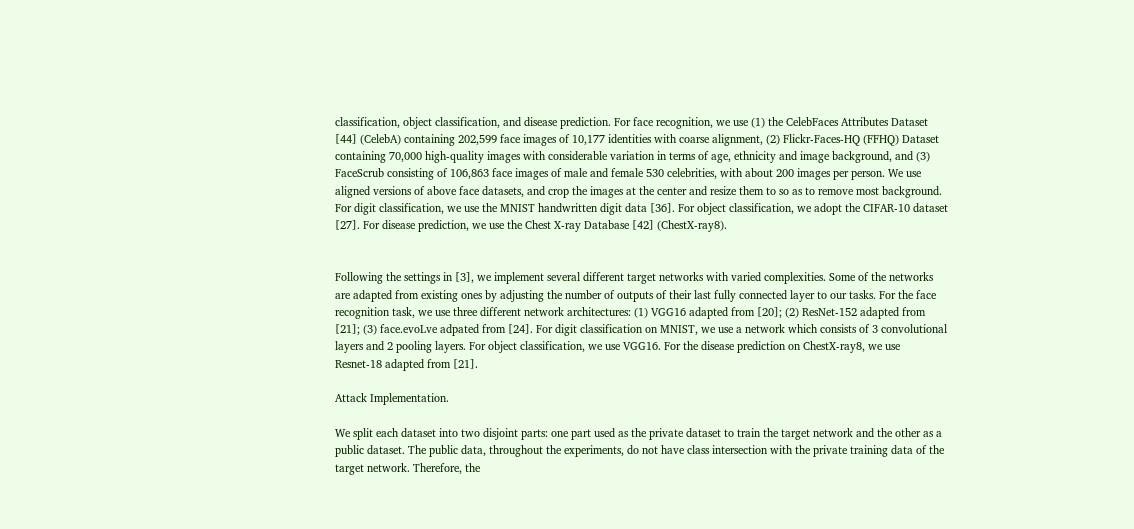classification, object classification, and disease prediction. For face recognition, we use (1) the CelebFaces Attributes Dataset [44] (CelebA) containing 202,599 face images of 10,177 identities with coarse alignment, (2) Flickr-Faces-HQ (FFHQ) Dataset containing 70,000 high-quality images with considerable variation in terms of age, ethnicity and image background, and (3) FaceScrub consisting of 106,863 face images of male and female 530 celebrities, with about 200 images per person. We use aligned versions of above face datasets, and crop the images at the center and resize them to so as to remove most background. For digit classification, we use the MNIST handwritten digit data [36]. For object classification, we adopt the CIFAR-10 dataset [27]. For disease prediction, we use the Chest X-ray Database [42] (ChestX-ray8).


Following the settings in [3], we implement several different target networks with varied complexities. Some of the networks are adapted from existing ones by adjusting the number of outputs of their last fully connected layer to our tasks. For the face recognition task, we use three different network architectures: (1) VGG16 adapted from [20]; (2) ResNet-152 adapted from [21]; (3) face.evoLve adpated from [24]. For digit classification on MNIST, we use a network which consists of 3 convolutional layers and 2 pooling layers. For object classification, we use VGG16. For the disease prediction on ChestX-ray8, we use Resnet-18 adapted from [21].

Attack Implementation.

We split each dataset into two disjoint parts: one part used as the private dataset to train the target network and the other as a public dataset. The public data, throughout the experiments, do not have class intersection with the private training data of the target network. Therefore, the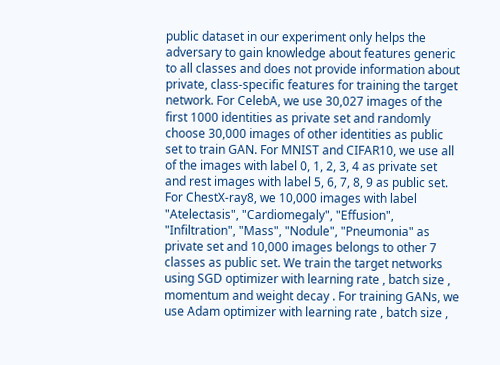public dataset in our experiment only helps the adversary to gain knowledge about features generic to all classes and does not provide information about private, class-specific features for training the target network. For CelebA, we use 30,027 images of the first 1000 identities as private set and randomly choose 30,000 images of other identities as public set to train GAN. For MNIST and CIFAR10, we use all of the images with label 0, 1, 2, 3, 4 as private set and rest images with label 5, 6, 7, 8, 9 as public set. For ChestX-ray8, we 10,000 images with label "Atelectasis", "Cardiomegaly", "Effusion", "Infiltration", "Mass", "Nodule", "Pneumonia" as private set and 10,000 images belongs to other 7 classes as public set. We train the target networks using SGD optimizer with learning rate , batch size , momentum and weight decay . For training GANs, we use Adam optimizer with learning rate , batch size ,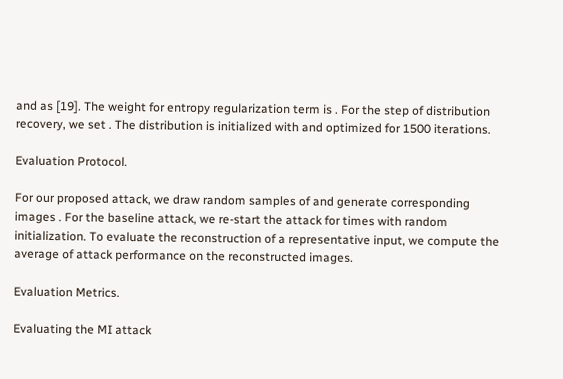and as [19]. The weight for entropy regularization term is . For the step of distribution recovery, we set . The distribution is initialized with and optimized for 1500 iterations.

Evaluation Protocol.

For our proposed attack, we draw random samples of and generate corresponding images . For the baseline attack, we re-start the attack for times with random initialization. To evaluate the reconstruction of a representative input, we compute the average of attack performance on the reconstructed images.

Evaluation Metrics.

Evaluating the MI attack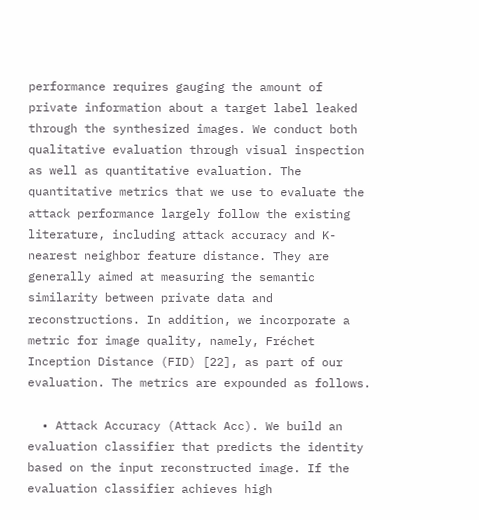performance requires gauging the amount of private information about a target label leaked through the synthesized images. We conduct both qualitative evaluation through visual inspection as well as quantitative evaluation. The quantitative metrics that we use to evaluate the attack performance largely follow the existing literature, including attack accuracy and K-nearest neighbor feature distance. They are generally aimed at measuring the semantic similarity between private data and reconstructions. In addition, we incorporate a metric for image quality, namely, Fréchet Inception Distance (FID) [22], as part of our evaluation. The metrics are expounded as follows.

  • Attack Accuracy (Attack Acc). We build an evaluation classifier that predicts the identity based on the input reconstructed image. If the evaluation classifier achieves high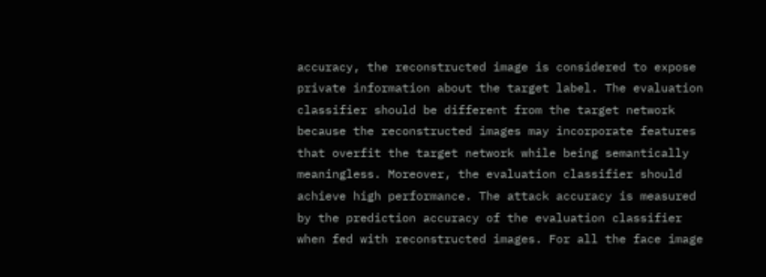accuracy, the reconstructed image is considered to expose private information about the target label. The evaluation classifier should be different from the target network because the reconstructed images may incorporate features that overfit the target network while being semantically meaningless. Moreover, the evaluation classifier should achieve high performance. The attack accuracy is measured by the prediction accuracy of the evaluation classifier when fed with reconstructed images. For all the face image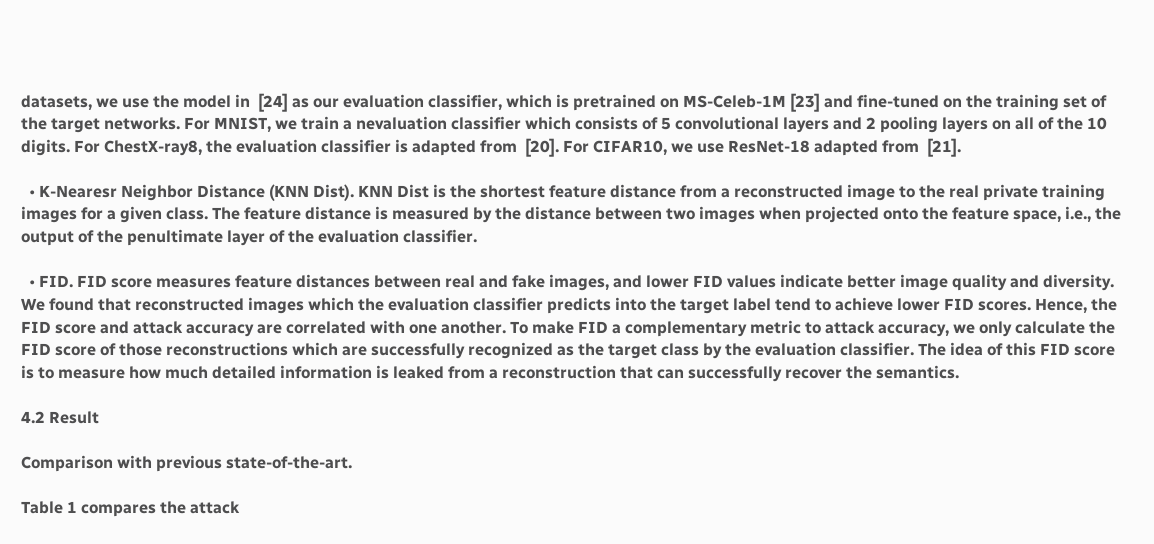datasets, we use the model in  [24] as our evaluation classifier, which is pretrained on MS-Celeb-1M [23] and fine-tuned on the training set of the target networks. For MNIST, we train a nevaluation classifier which consists of 5 convolutional layers and 2 pooling layers on all of the 10 digits. For ChestX-ray8, the evaluation classifier is adapted from  [20]. For CIFAR10, we use ResNet-18 adapted from  [21].

  • K-Nearesr Neighbor Distance (KNN Dist). KNN Dist is the shortest feature distance from a reconstructed image to the real private training images for a given class. The feature distance is measured by the distance between two images when projected onto the feature space, i.e., the output of the penultimate layer of the evaluation classifier.

  • FID. FID score measures feature distances between real and fake images, and lower FID values indicate better image quality and diversity. We found that reconstructed images which the evaluation classifier predicts into the target label tend to achieve lower FID scores. Hence, the FID score and attack accuracy are correlated with one another. To make FID a complementary metric to attack accuracy, we only calculate the FID score of those reconstructions which are successfully recognized as the target class by the evaluation classifier. The idea of this FID score is to measure how much detailed information is leaked from a reconstruction that can successfully recover the semantics.

4.2 Result

Comparison with previous state-of-the-art.

Table 1 compares the attack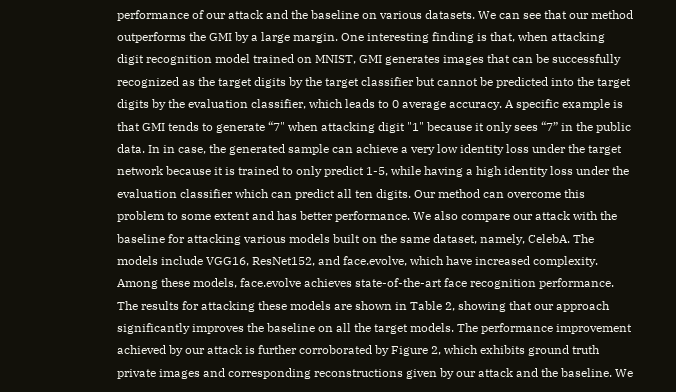performance of our attack and the baseline on various datasets. We can see that our method outperforms the GMI by a large margin. One interesting finding is that, when attacking digit recognition model trained on MNIST, GMI generates images that can be successfully recognized as the target digits by the target classifier but cannot be predicted into the target digits by the evaluation classifier, which leads to 0 average accuracy. A specific example is that GMI tends to generate “7" when attacking digit "1" because it only sees “7” in the public data. In in case, the generated sample can achieve a very low identity loss under the target network because it is trained to only predict 1-5, while having a high identity loss under the evaluation classifier which can predict all ten digits. Our method can overcome this problem to some extent and has better performance. We also compare our attack with the baseline for attacking various models built on the same dataset, namely, CelebA. The models include VGG16, ResNet152, and face.evolve, which have increased complexity. Among these models, face.evolve achieves state-of-the-art face recognition performance. The results for attacking these models are shown in Table 2, showing that our approach significantly improves the baseline on all the target models. The performance improvement achieved by our attack is further corroborated by Figure 2, which exhibits ground truth private images and corresponding reconstructions given by our attack and the baseline. We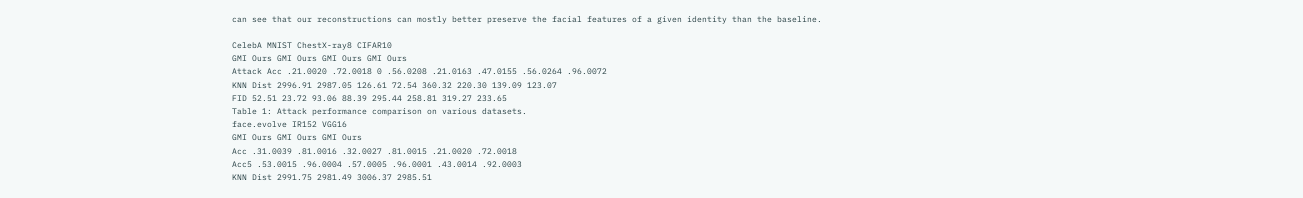can see that our reconstructions can mostly better preserve the facial features of a given identity than the baseline.

CelebA MNIST ChestX-ray8 CIFAR10
GMI Ours GMI Ours GMI Ours GMI Ours
Attack Acc .21.0020 .72.0018 0 .56.0208 .21.0163 .47.0155 .56.0264 .96.0072
KNN Dist 2996.91 2987.05 126.61 72.54 360.32 220.30 139.09 123.07
FID 52.51 23.72 93.06 88.39 295.44 258.81 319.27 233.65
Table 1: Attack performance comparison on various datasets.
face.evolve IR152 VGG16
GMI Ours GMI Ours GMI Ours
Acc .31.0039 .81.0016 .32.0027 .81.0015 .21.0020 .72.0018
Acc5 .53.0015 .96.0004 .57.0005 .96.0001 .43.0014 .92.0003
KNN Dist 2991.75 2981.49 3006.37 2985.51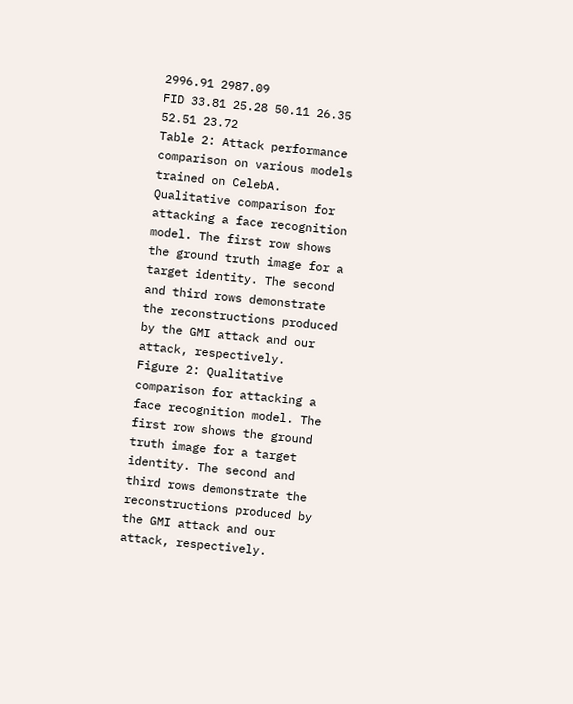2996.91 2987.09
FID 33.81 25.28 50.11 26.35 52.51 23.72
Table 2: Attack performance comparison on various models trained on CelebA.
Qualitative comparison for attacking a face recognition model. The first row shows the ground truth image for a target identity. The second and third rows demonstrate the reconstructions produced by the GMI attack and our attack, respectively.
Figure 2: Qualitative comparison for attacking a face recognition model. The first row shows the ground truth image for a target identity. The second and third rows demonstrate the reconstructions produced by the GMI attack and our attack, respectively.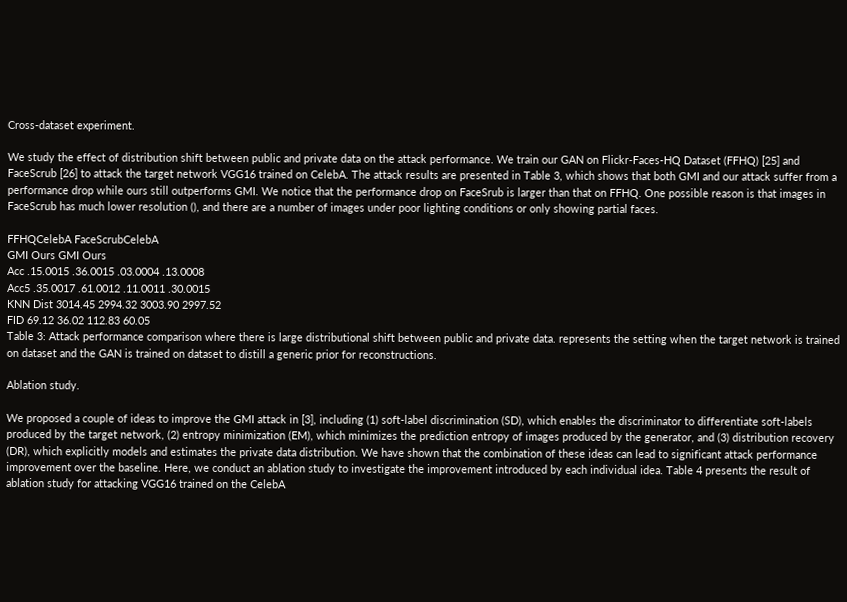Cross-dataset experiment.

We study the effect of distribution shift between public and private data on the attack performance. We train our GAN on Flickr-Faces-HQ Dataset (FFHQ) [25] and FaceScrub [26] to attack the target network VGG16 trained on CelebA. The attack results are presented in Table 3, which shows that both GMI and our attack suffer from a performance drop while ours still outperforms GMI. We notice that the performance drop on FaceSrub is larger than that on FFHQ. One possible reason is that images in FaceScrub has much lower resolution (), and there are a number of images under poor lighting conditions or only showing partial faces.

FFHQCelebA FaceScrubCelebA
GMI Ours GMI Ours
Acc .15.0015 .36.0015 .03.0004 .13.0008
Acc5 .35.0017 .61.0012 .11.0011 .30.0015
KNN Dist 3014.45 2994.32 3003.90 2997.52
FID 69.12 36.02 112.83 60.05
Table 3: Attack performance comparison where there is large distributional shift between public and private data. represents the setting when the target network is trained on dataset and the GAN is trained on dataset to distill a generic prior for reconstructions.

Ablation study.

We proposed a couple of ideas to improve the GMI attack in [3], including (1) soft-label discrimination (SD), which enables the discriminator to differentiate soft-labels produced by the target network, (2) entropy minimization (EM), which minimizes the prediction entropy of images produced by the generator, and (3) distribution recovery (DR), which explicitly models and estimates the private data distribution. We have shown that the combination of these ideas can lead to significant attack performance improvement over the baseline. Here, we conduct an ablation study to investigate the improvement introduced by each individual idea. Table 4 presents the result of ablation study for attacking VGG16 trained on the CelebA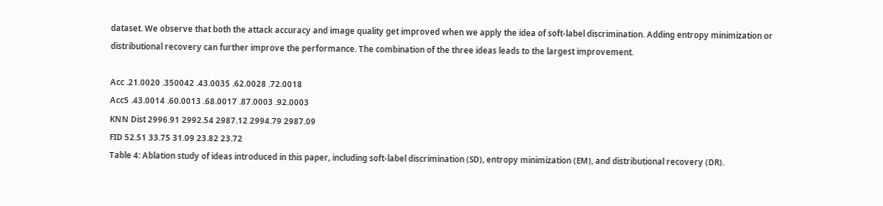dataset. We observe that both the attack accuracy and image quality get improved when we apply the idea of soft-label discrimination. Adding entropy minimization or distributional recovery can further improve the performance. The combination of the three ideas leads to the largest improvement.

Acc .21.0020 .350042 .43.0035 .62.0028 .72.0018
Acc5 .43.0014 .60.0013 .68.0017 .87.0003 .92.0003
KNN Dist 2996.91 2992.54 2987.12 2994.79 2987.09
FID 52.51 33.75 31.09 23.82 23.72
Table 4: Ablation study of ideas introduced in this paper, including soft-label discrimination (SD), entropy minimization (EM), and distributional recovery (DR).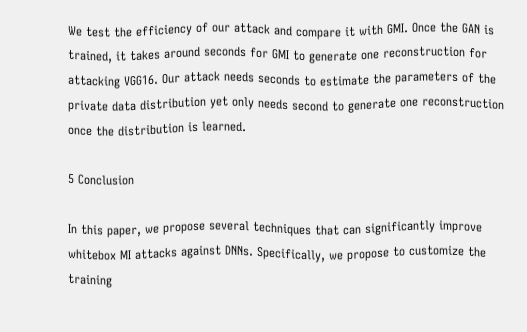We test the efficiency of our attack and compare it with GMI. Once the GAN is trained, it takes around seconds for GMI to generate one reconstruction for attacking VGG16. Our attack needs seconds to estimate the parameters of the private data distribution yet only needs second to generate one reconstruction once the distribution is learned.

5 Conclusion

In this paper, we propose several techniques that can significantly improve whitebox MI attacks against DNNs. Specifically, we propose to customize the training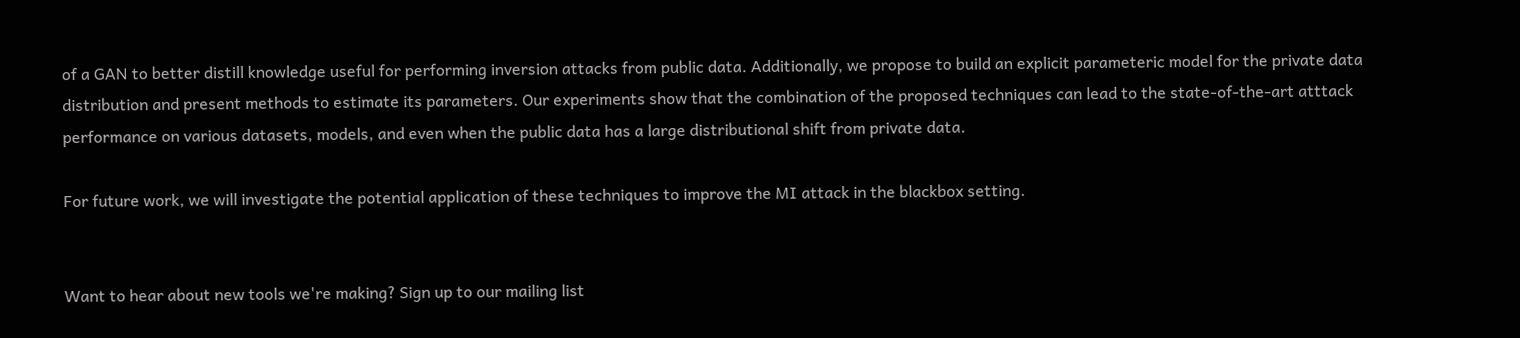of a GAN to better distill knowledge useful for performing inversion attacks from public data. Additionally, we propose to build an explicit parameteric model for the private data distribution and present methods to estimate its parameters. Our experiments show that the combination of the proposed techniques can lead to the state-of-the-art atttack performance on various datasets, models, and even when the public data has a large distributional shift from private data.

For future work, we will investigate the potential application of these techniques to improve the MI attack in the blackbox setting.


Want to hear about new tools we're making? Sign up to our mailing list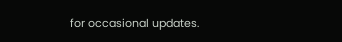for occasional updates.